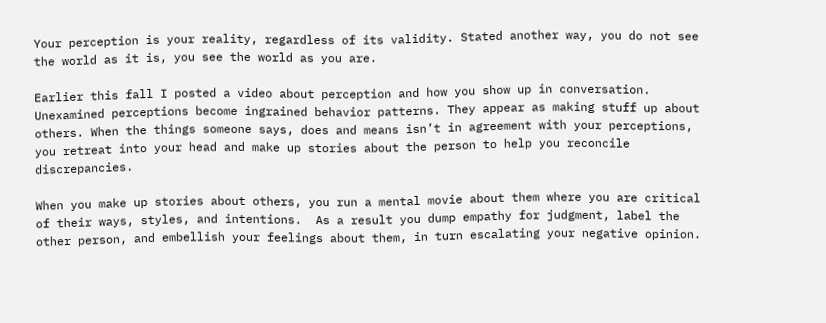Your perception is your reality, regardless of its validity. Stated another way, you do not see the world as it is, you see the world as you are.

Earlier this fall I posted a video about perception and how you show up in conversation. Unexamined perceptions become ingrained behavior patterns. They appear as making stuff up about others. When the things someone says, does and means isn’t in agreement with your perceptions, you retreat into your head and make up stories about the person to help you reconcile discrepancies.

When you make up stories about others, you run a mental movie about them where you are critical of their ways, styles, and intentions.  As a result you dump empathy for judgment, label the other person, and embellish your feelings about them, in turn escalating your negative opinion.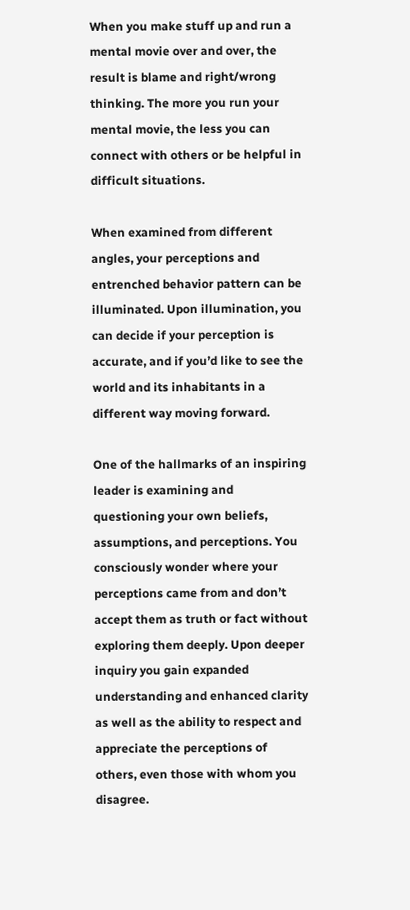When you make stuff up and run a mental movie over and over, the result is blame and right/wrong thinking. The more you run your mental movie, the less you can connect with others or be helpful in difficult situations.

When examined from different angles, your perceptions and entrenched behavior pattern can be illuminated. Upon illumination, you can decide if your perception is accurate, and if you’d like to see the world and its inhabitants in a different way moving forward.

One of the hallmarks of an inspiring leader is examining and questioning your own beliefs, assumptions, and perceptions. You consciously wonder where your perceptions came from and don’t accept them as truth or fact without exploring them deeply. Upon deeper inquiry you gain expanded understanding and enhanced clarity as well as the ability to respect and appreciate the perceptions of others, even those with whom you disagree.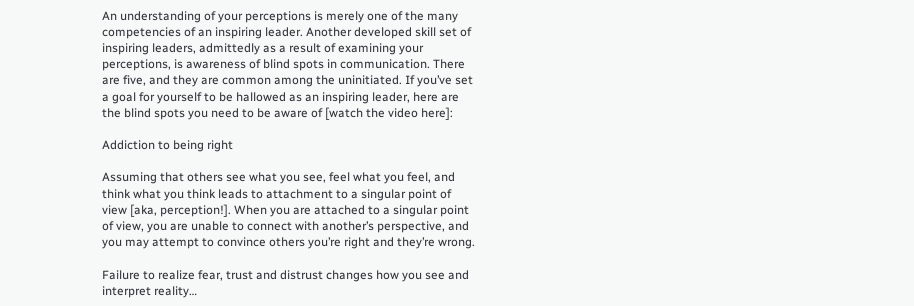An understanding of your perceptions is merely one of the many competencies of an inspiring leader. Another developed skill set of inspiring leaders, admittedly as a result of examining your perceptions, is awareness of blind spots in communication. There are five, and they are common among the uninitiated. If you’ve set a goal for yourself to be hallowed as an inspiring leader, here are the blind spots you need to be aware of [watch the video here]:

Addiction to being right

Assuming that others see what you see, feel what you feel, and think what you think leads to attachment to a singular point of view [aka, perception!]. When you are attached to a singular point of view, you are unable to connect with another’s perspective, and you may attempt to convince others you’re right and they’re wrong.

Failure to realize fear, trust and distrust changes how you see and interpret reality…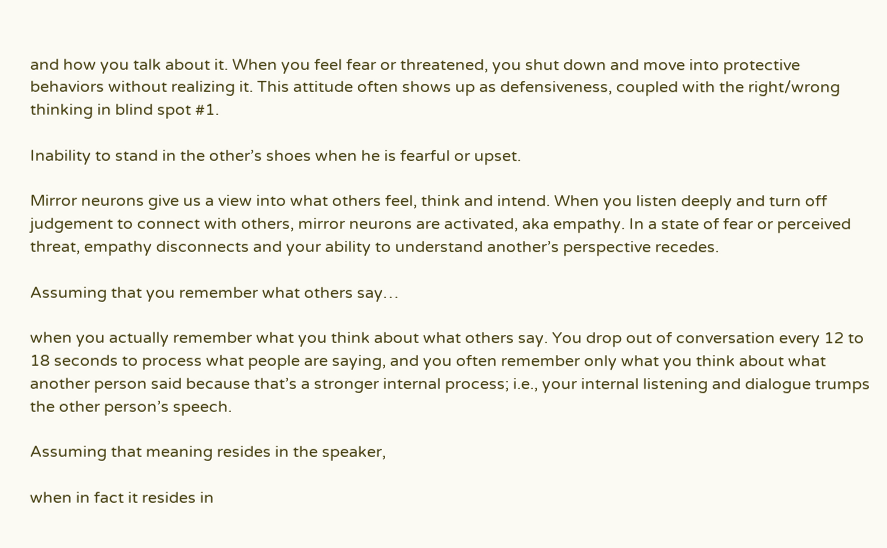and how you talk about it. When you feel fear or threatened, you shut down and move into protective behaviors without realizing it. This attitude often shows up as defensiveness, coupled with the right/wrong thinking in blind spot #1.

Inability to stand in the other’s shoes when he is fearful or upset.

Mirror neurons give us a view into what others feel, think and intend. When you listen deeply and turn off judgement to connect with others, mirror neurons are activated, aka empathy. In a state of fear or perceived threat, empathy disconnects and your ability to understand another’s perspective recedes.

Assuming that you remember what others say…

when you actually remember what you think about what others say. You drop out of conversation every 12 to 18 seconds to process what people are saying, and you often remember only what you think about what another person said because that’s a stronger internal process; i.e., your internal listening and dialogue trumps the other person’s speech.

Assuming that meaning resides in the speaker,

when in fact it resides in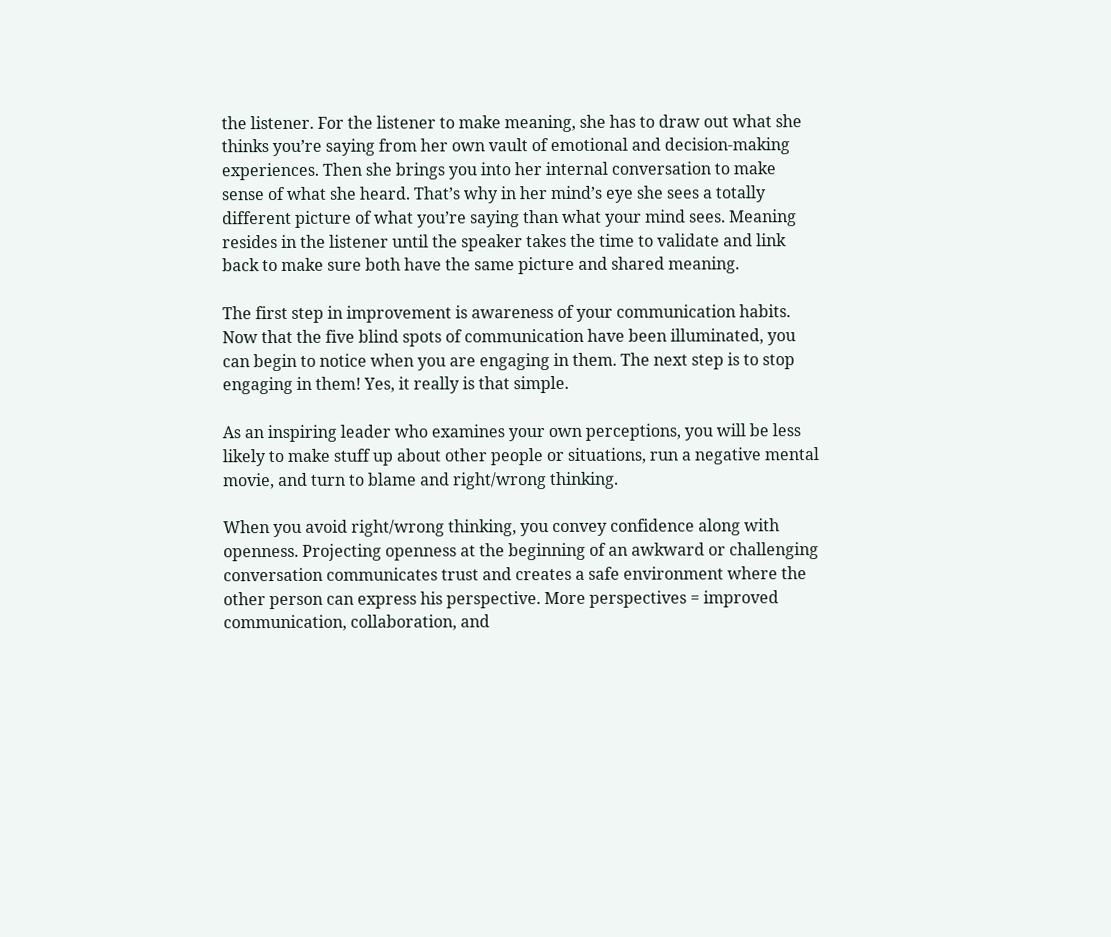the listener. For the listener to make meaning, she has to draw out what she thinks you’re saying from her own vault of emotional and decision-making experiences. Then she brings you into her internal conversation to make sense of what she heard. That’s why in her mind’s eye she sees a totally different picture of what you’re saying than what your mind sees. Meaning resides in the listener until the speaker takes the time to validate and link back to make sure both have the same picture and shared meaning.

The first step in improvement is awareness of your communication habits. Now that the five blind spots of communication have been illuminated, you can begin to notice when you are engaging in them. The next step is to stop engaging in them! Yes, it really is that simple.

As an inspiring leader who examines your own perceptions, you will be less likely to make stuff up about other people or situations, run a negative mental movie, and turn to blame and right/wrong thinking.

When you avoid right/wrong thinking, you convey confidence along with openness. Projecting openness at the beginning of an awkward or challenging conversation communicates trust and creates a safe environment where the other person can express his perspective. More perspectives = improved communication, collaboration, and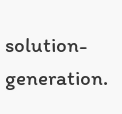solution-generation.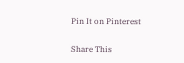Pin It on Pinterest

Share This